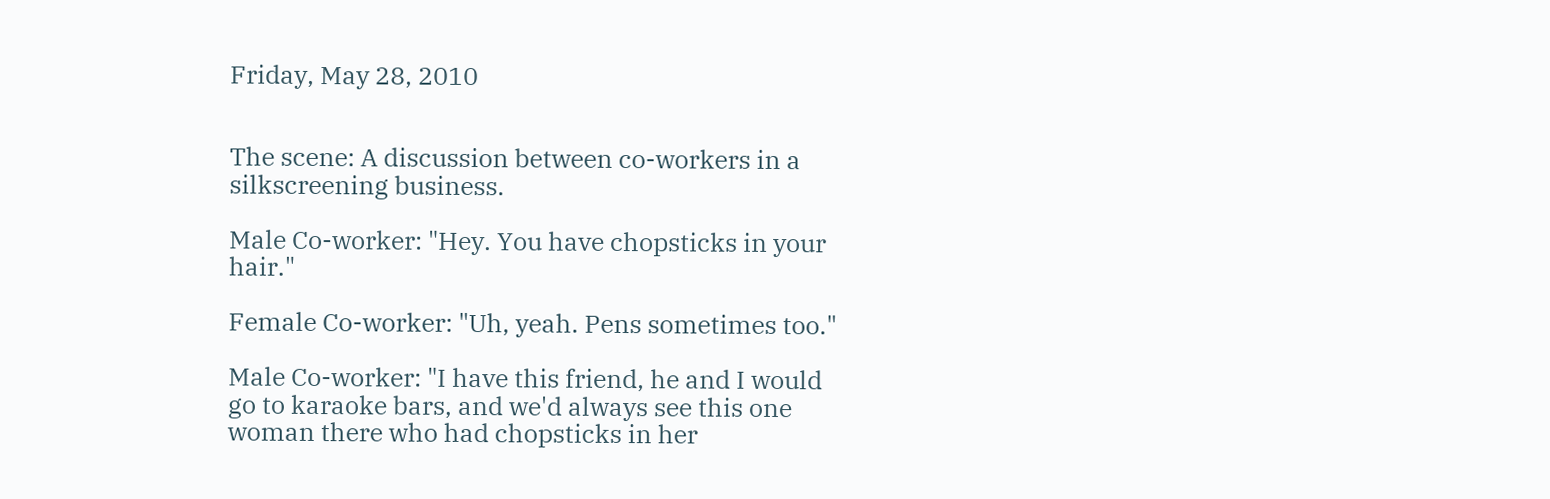Friday, May 28, 2010


The scene: A discussion between co-workers in a silkscreening business.

Male Co-worker: "Hey. You have chopsticks in your hair."

Female Co-worker: "Uh, yeah. Pens sometimes too."

Male Co-worker: "I have this friend, he and I would go to karaoke bars, and we'd always see this one woman there who had chopsticks in her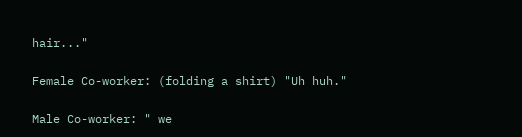hair..."

Female Co-worker: (folding a shirt) "Uh huh."

Male Co-worker: " we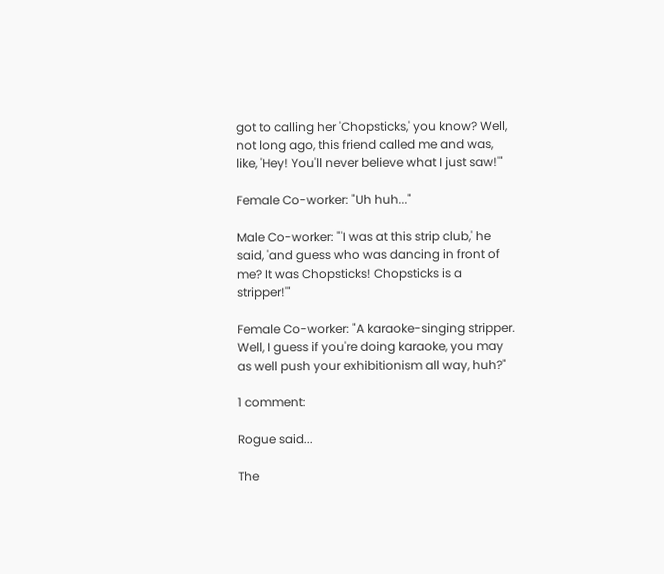got to calling her 'Chopsticks,' you know? Well, not long ago, this friend called me and was, like, 'Hey! You'll never believe what I just saw!'"

Female Co-worker: "Uh huh..."

Male Co-worker: "'I was at this strip club,' he said, 'and guess who was dancing in front of me? It was Chopsticks! Chopsticks is a stripper!'"

Female Co-worker: "A karaoke-singing stripper. Well, I guess if you're doing karaoke, you may as well push your exhibitionism all way, huh?"

1 comment:

Rogue said...

The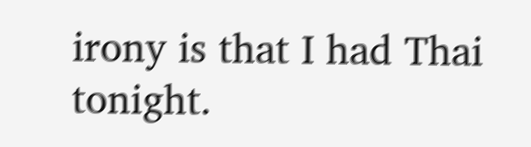irony is that I had Thai tonight.